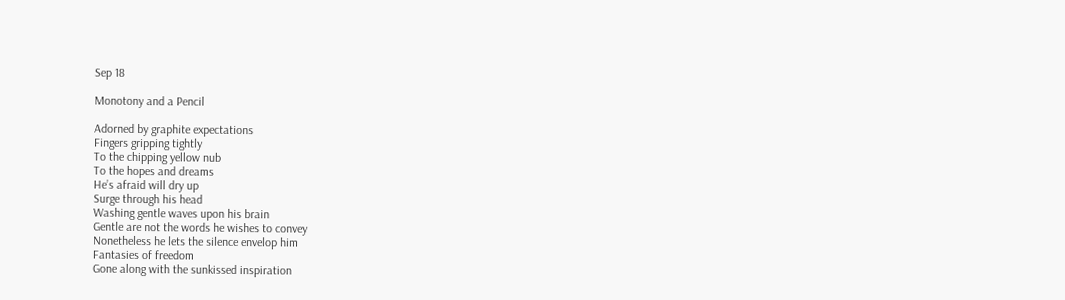Sep 18

Monotony and a Pencil

Adorned by graphite expectations
Fingers gripping tightly
To the chipping yellow nub
To the hopes and dreams
He’s afraid will dry up
Surge through his head
Washing gentle waves upon his brain
Gentle are not the words he wishes to convey
Nonetheless he lets the silence envelop him
Fantasies of freedom
Gone along with the sunkissed inspiration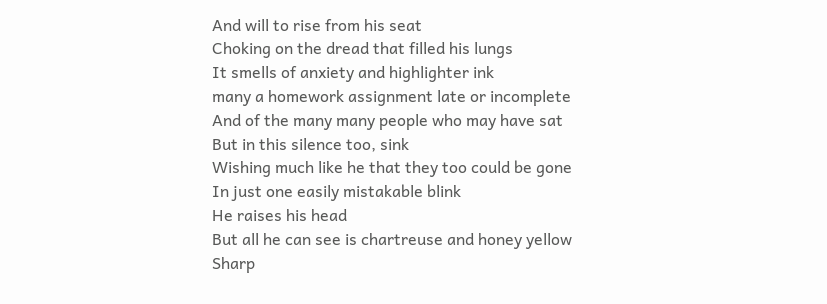And will to rise from his seat
Choking on the dread that filled his lungs
It smells of anxiety and highlighter ink
many a homework assignment late or incomplete
And of the many many people who may have sat
But in this silence too, sink
Wishing much like he that they too could be gone
In just one easily mistakable blink
He raises his head
But all he can see is chartreuse and honey yellow
Sharp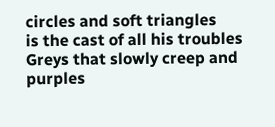circles and soft triangles
is the cast of all his troubles
Greys that slowly creep and purples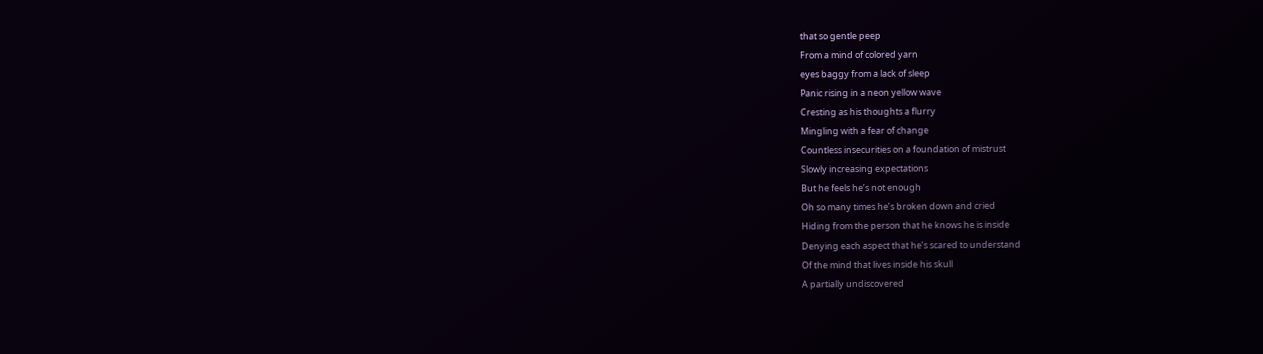that so gentle peep
From a mind of colored yarn
eyes baggy from a lack of sleep
Panic rising in a neon yellow wave
Cresting as his thoughts a flurry
Mingling with a fear of change
Countless insecurities on a foundation of mistrust
Slowly increasing expectations
But he feels he’s not enough
Oh so many times he’s broken down and cried
Hiding from the person that he knows he is inside
Denying each aspect that he’s scared to understand
Of the mind that lives inside his skull
A partially undiscovered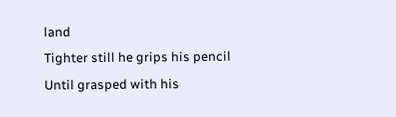land
Tighter still he grips his pencil
Until grasped with his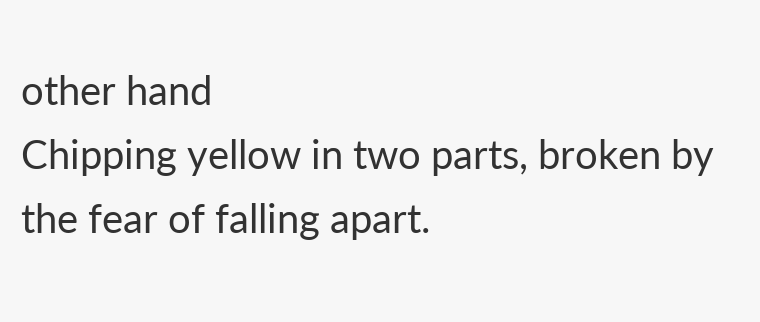other hand
Chipping yellow in two parts, broken by the fear of falling apart.